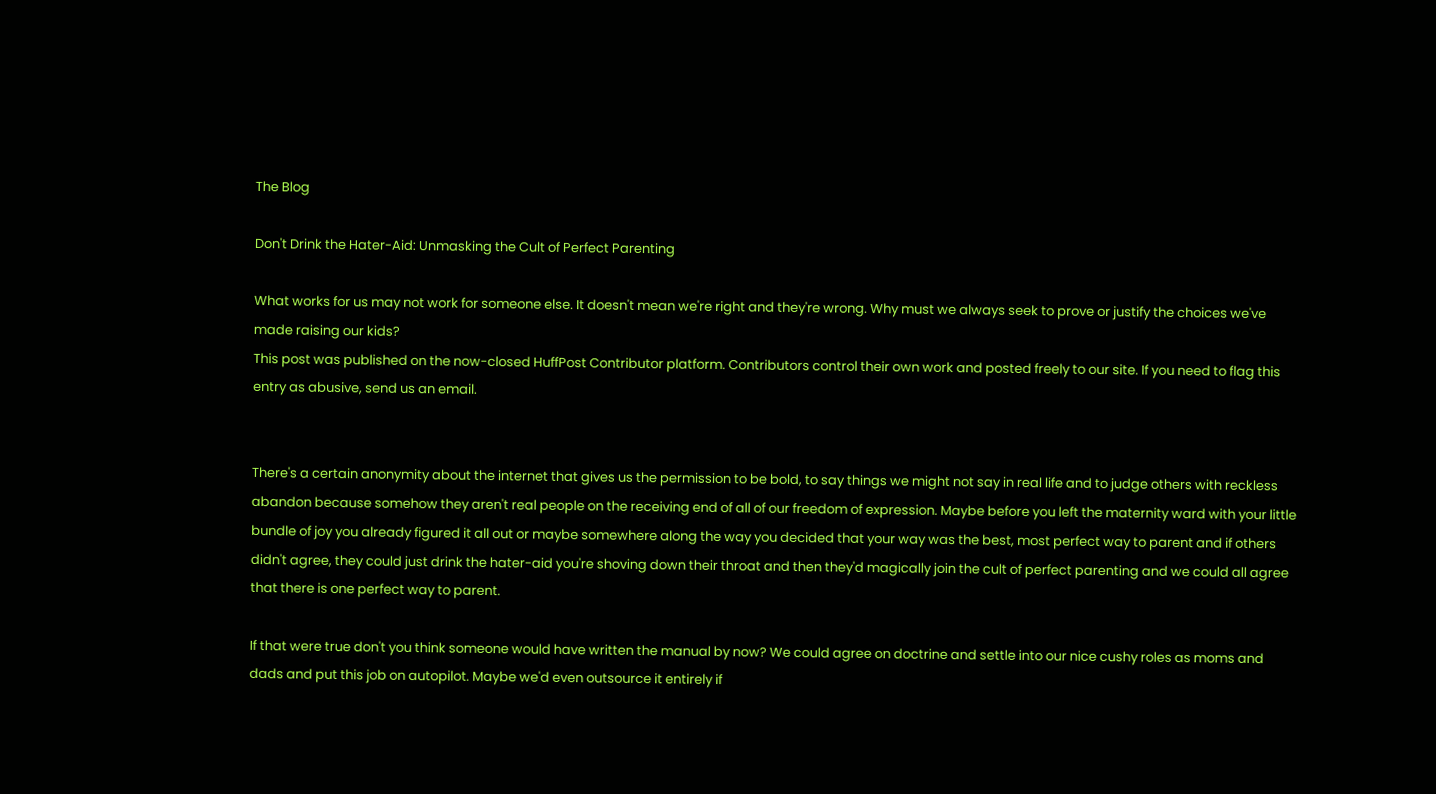The Blog

Don't Drink the Hater-Aid: Unmasking the Cult of Perfect Parenting

What works for us may not work for someone else. It doesn't mean we're right and they're wrong. Why must we always seek to prove or justify the choices we've made raising our kids?
This post was published on the now-closed HuffPost Contributor platform. Contributors control their own work and posted freely to our site. If you need to flag this entry as abusive, send us an email.


There's a certain anonymity about the internet that gives us the permission to be bold, to say things we might not say in real life and to judge others with reckless abandon because somehow they aren't real people on the receiving end of all of our freedom of expression. Maybe before you left the maternity ward with your little bundle of joy you already figured it all out or maybe somewhere along the way you decided that your way was the best, most perfect way to parent and if others didn't agree, they could just drink the hater-aid you're shoving down their throat and then they'd magically join the cult of perfect parenting and we could all agree that there is one perfect way to parent.

If that were true don't you think someone would have written the manual by now? We could agree on doctrine and settle into our nice cushy roles as moms and dads and put this job on autopilot. Maybe we'd even outsource it entirely if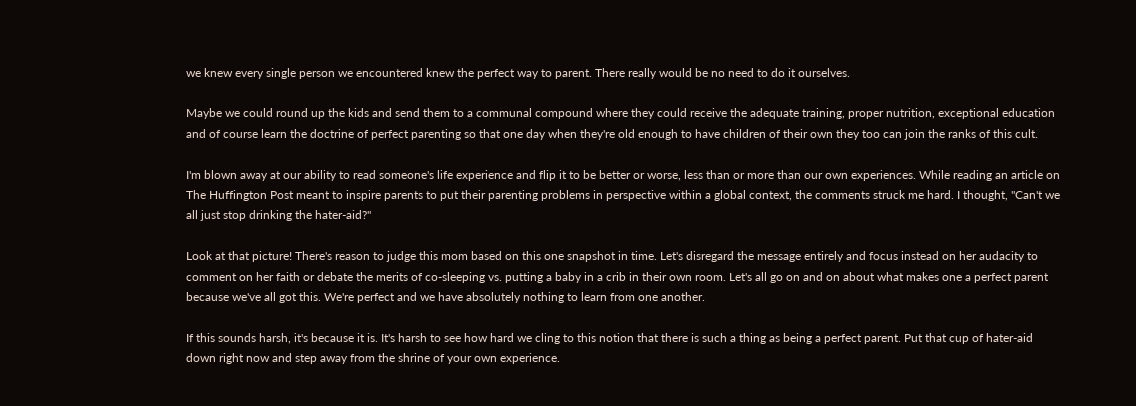we knew every single person we encountered knew the perfect way to parent. There really would be no need to do it ourselves.

Maybe we could round up the kids and send them to a communal compound where they could receive the adequate training, proper nutrition, exceptional education and of course learn the doctrine of perfect parenting so that one day when they're old enough to have children of their own they too can join the ranks of this cult.

I'm blown away at our ability to read someone's life experience and flip it to be better or worse, less than or more than our own experiences. While reading an article on The Huffington Post meant to inspire parents to put their parenting problems in perspective within a global context, the comments struck me hard. I thought, "Can't we all just stop drinking the hater-aid?"

Look at that picture! There's reason to judge this mom based on this one snapshot in time. Let's disregard the message entirely and focus instead on her audacity to comment on her faith or debate the merits of co-sleeping vs. putting a baby in a crib in their own room. Let's all go on and on about what makes one a perfect parent because we've all got this. We're perfect and we have absolutely nothing to learn from one another.

If this sounds harsh, it's because it is. It's harsh to see how hard we cling to this notion that there is such a thing as being a perfect parent. Put that cup of hater-aid down right now and step away from the shrine of your own experience.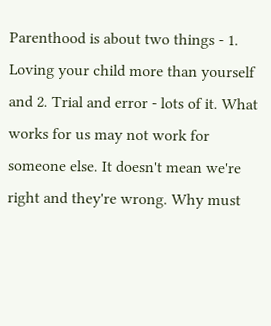Parenthood is about two things - 1. Loving your child more than yourself and 2. Trial and error - lots of it. What works for us may not work for someone else. It doesn't mean we're right and they're wrong. Why must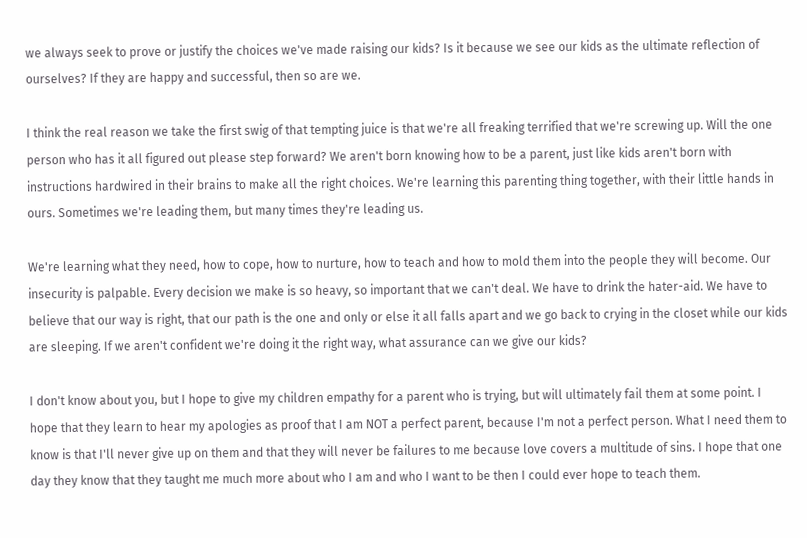we always seek to prove or justify the choices we've made raising our kids? Is it because we see our kids as the ultimate reflection of ourselves? If they are happy and successful, then so are we.

I think the real reason we take the first swig of that tempting juice is that we're all freaking terrified that we're screwing up. Will the one person who has it all figured out please step forward? We aren't born knowing how to be a parent, just like kids aren't born with instructions hardwired in their brains to make all the right choices. We're learning this parenting thing together, with their little hands in ours. Sometimes we're leading them, but many times they're leading us.

We're learning what they need, how to cope, how to nurture, how to teach and how to mold them into the people they will become. Our insecurity is palpable. Every decision we make is so heavy, so important that we can't deal. We have to drink the hater-aid. We have to believe that our way is right, that our path is the one and only or else it all falls apart and we go back to crying in the closet while our kids are sleeping. If we aren't confident we're doing it the right way, what assurance can we give our kids?

I don't know about you, but I hope to give my children empathy for a parent who is trying, but will ultimately fail them at some point. I hope that they learn to hear my apologies as proof that I am NOT a perfect parent, because I'm not a perfect person. What I need them to know is that I'll never give up on them and that they will never be failures to me because love covers a multitude of sins. I hope that one day they know that they taught me much more about who I am and who I want to be then I could ever hope to teach them.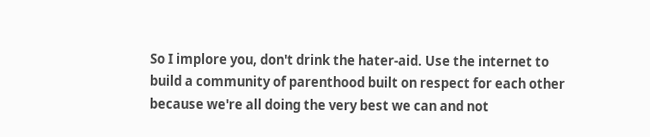So I implore you, don't drink the hater-aid. Use the internet to build a community of parenthood built on respect for each other because we're all doing the very best we can and not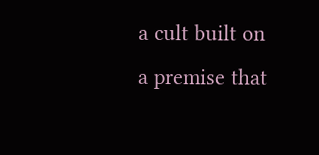a cult built on a premise that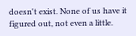doesn't exist. None of us have it figured out, not even a little.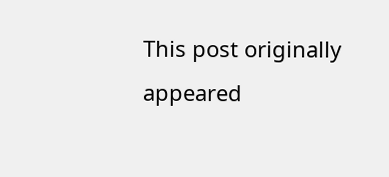This post originally appeared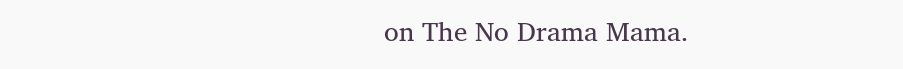on The No Drama Mama.